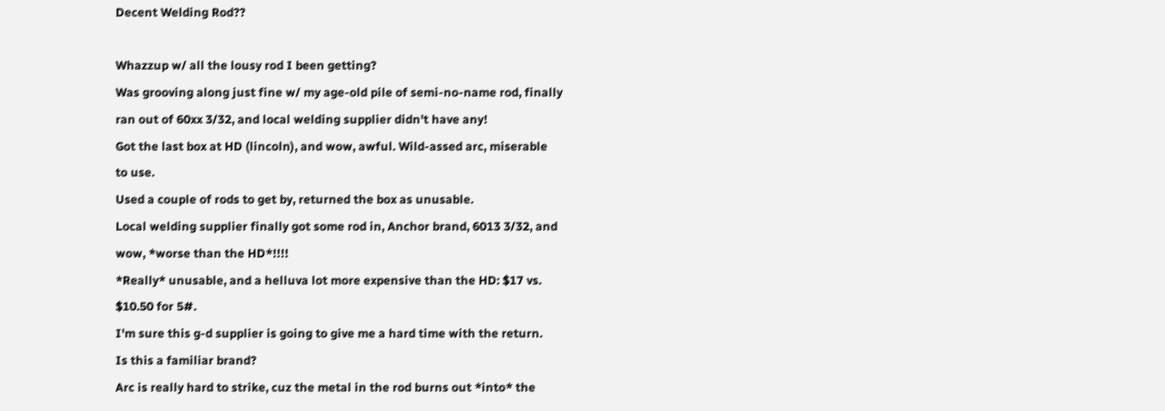Decent Welding Rod??

Whazzup w/ all the lousy rod I been getting?
Was grooving along just fine w/ my age-old pile of semi-no-name rod, finally
ran out of 60xx 3/32, and local welding supplier didn't have any!
Got the last box at HD (lincoln), and wow, awful. Wild-assed arc, miserable
to use.
Used a couple of rods to get by, returned the box as unusable.
Local welding supplier finally got some rod in, Anchor brand, 6013 3/32, and
wow, *worse than the HD*!!!!
*Really* unusable, and a helluva lot more expensive than the HD: $17 vs.
$10.50 for 5#.
I'm sure this g-d supplier is going to give me a hard time with the return.
Is this a familiar brand?
Arc is really hard to strike, cuz the metal in the rod burns out *into* the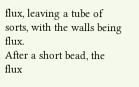flux, leaving a tube of sorts, with the walls being flux.
After a short bead, the flux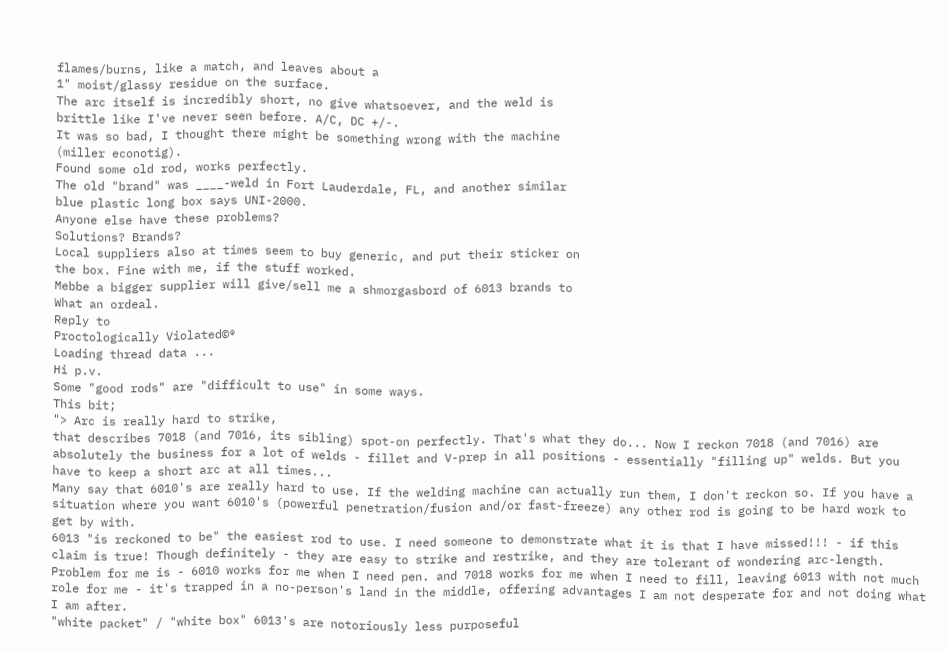flames/burns, like a match, and leaves about a
1" moist/glassy residue on the surface.
The arc itself is incredibly short, no give whatsoever, and the weld is
brittle like I've never seen before. A/C, DC +/-.
It was so bad, I thought there might be something wrong with the machine
(miller econotig).
Found some old rod, works perfectly.
The old "brand" was ____-weld in Fort Lauderdale, FL, and another similar
blue plastic long box says UNI-2000.
Anyone else have these problems?
Solutions? Brands?
Local suppliers also at times seem to buy generic, and put their sticker on
the box. Fine with me, if the stuff worked.
Mebbe a bigger supplier will give/sell me a shmorgasbord of 6013 brands to
What an ordeal.
Reply to
Proctologically Violated©®
Loading thread data ...
Hi p.v.
Some "good rods" are "difficult to use" in some ways.
This bit;
"> Arc is really hard to strike,
that describes 7018 (and 7016, its sibling) spot-on perfectly. That's what they do... Now I reckon 7018 (and 7016) are absolutely the business for a lot of welds - fillet and V-prep in all positions - essentially "filling up" welds. But you have to keep a short arc at all times...
Many say that 6010's are really hard to use. If the welding machine can actually run them, I don't reckon so. If you have a situation where you want 6010's (powerful penetration/fusion and/or fast-freeze) any other rod is going to be hard work to get by with.
6013 "is reckoned to be" the easiest rod to use. I need someone to demonstrate what it is that I have missed!!! - if this claim is true! Though definitely - they are easy to strike and restrike, and they are tolerant of wondering arc-length. Problem for me is - 6010 works for me when I need pen. and 7018 works for me when I need to fill, leaving 6013 with not much role for me - it's trapped in a no-person's land in the middle, offering advantages I am not desperate for and not doing what I am after.
"white packet" / "white box" 6013's are notoriously less purposeful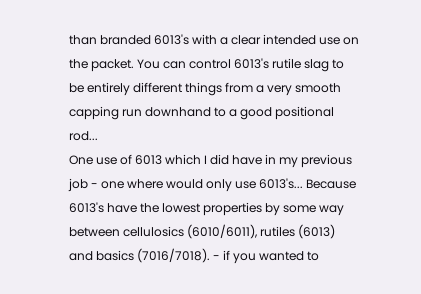than branded 6013's with a clear intended use on the packet. You can control 6013's rutile slag to be entirely different things from a very smooth capping run downhand to a good positional rod...
One use of 6013 which I did have in my previous job - one where would only use 6013's... Because 6013's have the lowest properties by some way between cellulosics (6010/6011), rutiles (6013) and basics (7016/7018). - if you wanted to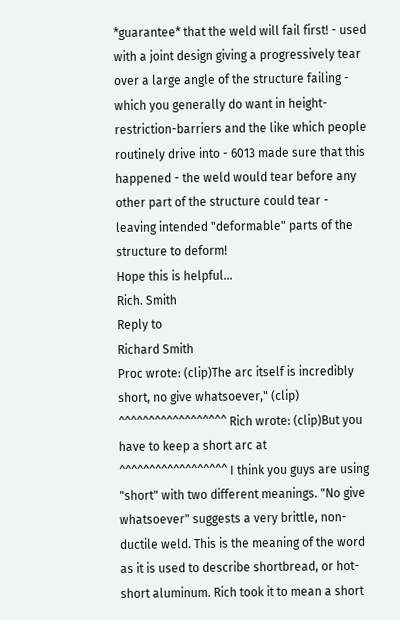*guarantee* that the weld will fail first! - used with a joint design giving a progressively tear over a large angle of the structure failing - which you generally do want in height-restriction-barriers and the like which people routinely drive into - 6013 made sure that this happened - the weld would tear before any other part of the structure could tear - leaving intended "deformable" parts of the structure to deform!
Hope this is helpful...
Rich. Smith
Reply to
Richard Smith
Proc wrote: (clip)The arc itself is incredibly short, no give whatsoever," (clip) ^^^^^^^^^^^^^^^^^^ Rich wrote: (clip)But you have to keep a short arc at
^^^^^^^^^^^^^^^^^^ I think you guys are using "short" with two different meanings. "No give whatsoever" suggests a very brittle, non-ductile weld. This is the meaning of the word as it is used to describe shortbread, or hot-short aluminum. Rich took it to mean a short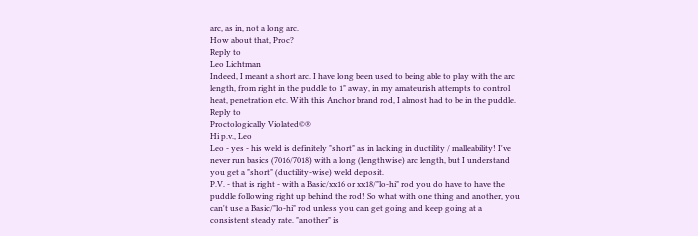arc, as in, not a long arc.
How about that, Proc?
Reply to
Leo Lichtman
Indeed, I meant a short arc. I have long been used to being able to play with the arc length, from right in the puddle to 1" away, in my amateurish attempts to control heat, penetration etc. With this Anchor brand rod, I almost had to be in the puddle.
Reply to
Proctologically Violated©®
Hi p.v., Leo
Leo - yes - his weld is definitely "short" as in lacking in ductility / malleability! I've never run basics (7016/7018) with a long (lengthwise) arc length, but I understand you get a "short" (ductility-wise) weld deposit.
P.V. - that is right - with a Basic/xx16 or xx18/"lo-hi" rod you do have to have the puddle following right up behind the rod! So what with one thing and another, you can't use a Basic/"lo-hi" rod unless you can get going and keep going at a consistent steady rate. "another" is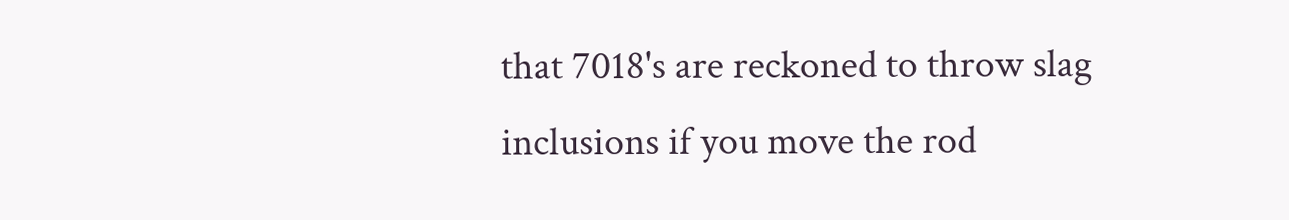that 7018's are reckoned to throw slag inclusions if you move the rod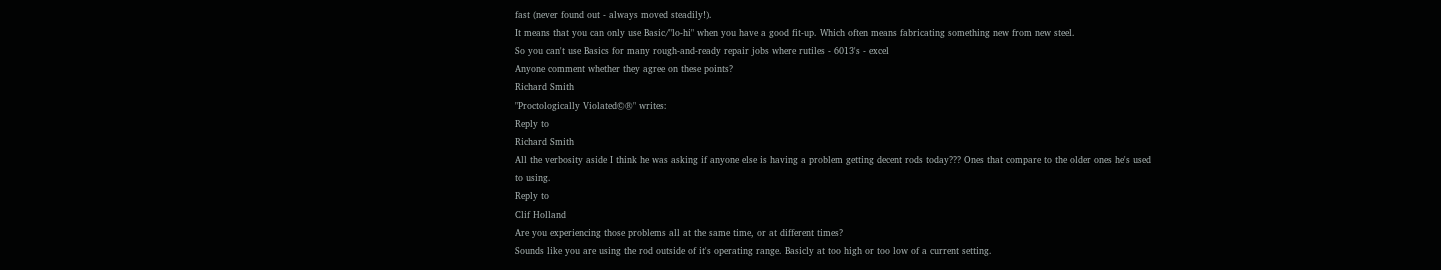fast (never found out - always moved steadily!).
It means that you can only use Basic/"lo-hi" when you have a good fit-up. Which often means fabricating something new from new steel.
So you can't use Basics for many rough-and-ready repair jobs where rutiles - 6013's - excel
Anyone comment whether they agree on these points?
Richard Smith
"Proctologically Violated©®" writes:
Reply to
Richard Smith
All the verbosity aside I think he was asking if anyone else is having a problem getting decent rods today??? Ones that compare to the older ones he's used to using.
Reply to
Clif Holland
Are you experiencing those problems all at the same time, or at different times?
Sounds like you are using the rod outside of it's operating range. Basicly at too high or too low of a current setting.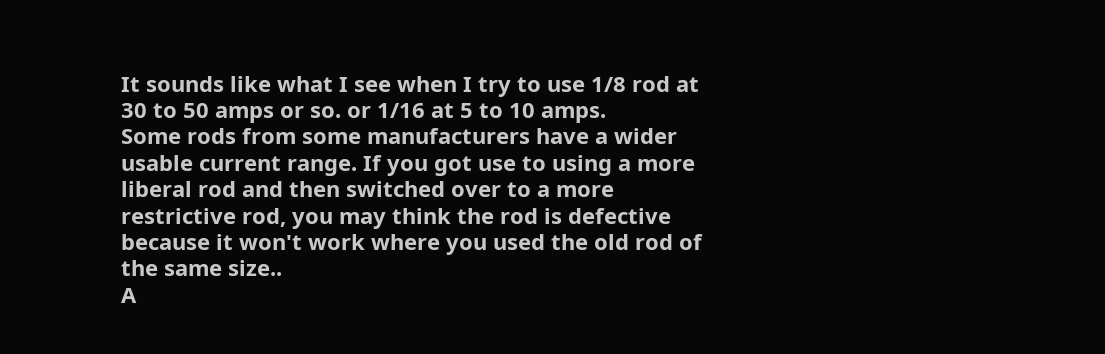It sounds like what I see when I try to use 1/8 rod at 30 to 50 amps or so. or 1/16 at 5 to 10 amps.
Some rods from some manufacturers have a wider usable current range. If you got use to using a more liberal rod and then switched over to a more restrictive rod, you may think the rod is defective because it won't work where you used the old rod of the same size..
A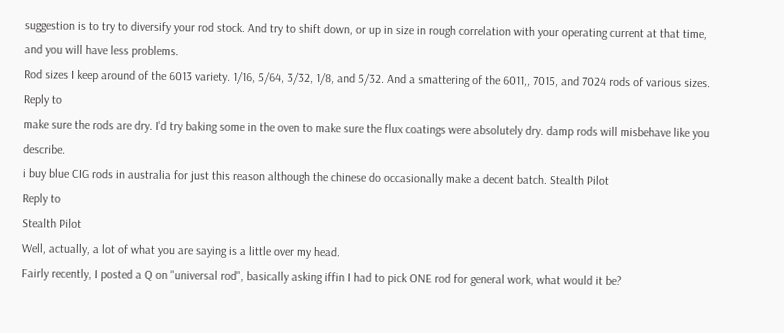suggestion is to try to diversify your rod stock. And try to shift down, or up in size in rough correlation with your operating current at that time, and you will have less problems.
Rod sizes I keep around of the 6013 variety. 1/16, 5/64, 3/32, 1/8, and 5/32. And a smattering of the 6011,, 7015, and 7024 rods of various sizes.
Reply to
make sure the rods are dry. I'd try baking some in the oven to make sure the flux coatings were absolutely dry. damp rods will misbehave like you describe.
i buy blue CIG rods in australia for just this reason although the chinese do occasionally make a decent batch. Stealth Pilot
Reply to
Stealth Pilot
Well, actually, a lot of what you are saying is a little over my head.
Fairly recently, I posted a Q on "universal rod", basically asking iffin I had to pick ONE rod for general work, what would it be?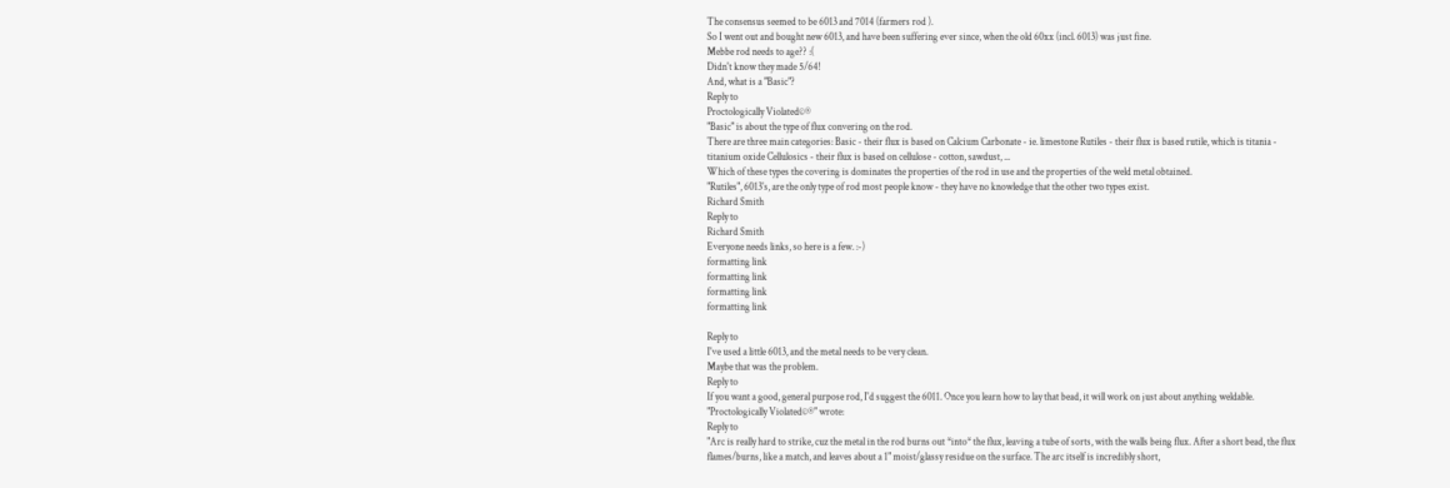The consensus seemed to be 6013 and 7014 (farmers rod ).
So I went out and bought new 6013, and have been suffering ever since, when the old 60xx (incl. 6013) was just fine.
Mebbe rod needs to age?? :(
Didn't know they made 5/64!
And, what is a "Basic"?
Reply to
Proctologically Violated©®
"Basic" is about the type of flux convering on the rod.
There are three main categories: Basic - their flux is based on Calcium Carbonate - ie. limestone Rutiles - their flux is based rutile, which is titania - titanium oxide Cellulosics - their flux is based on cellulose - cotton, sawdust, ...
Which of these types the covering is dominates the properties of the rod in use and the properties of the weld metal obtained.
"Rutiles", 6013's, are the only type of rod most people know - they have no knowledge that the other two types exist.
Richard Smith
Reply to
Richard Smith
Everyone needs links, so here is a few. :-)
formatting link
formatting link
formatting link
formatting link

Reply to
I've used a little 6013, and the metal needs to be very clean.
Maybe that was the problem.
Reply to
If you want a good, general purpose rod, I'd suggest the 6011. Once you learn how to lay that bead, it will work on just about anything weldable.
"Proctologically Violated©®" wrote:
Reply to
"Arc is really hard to strike, cuz the metal in the rod burns out *into* the flux, leaving a tube of sorts, with the walls being flux. After a short bead, the flux flames/burns, like a match, and leaves about a 1" moist/glassy residue on the surface. The arc itself is incredibly short,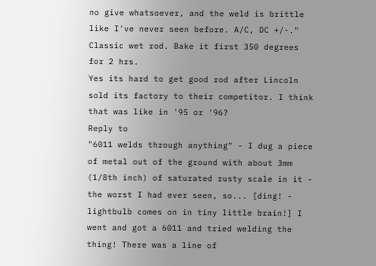no give whatsoever, and the weld is brittle like I've never seen before. A/C, DC +/-."
Classic wet rod. Bake it first 350 degrees for 2 hrs.
Yes its hard to get good rod after Lincoln sold its factory to their competitor. I think that was like in '95 or '96?
Reply to
"6011 welds through anything" - I dug a piece of metal out of the ground with about 3mm (1/8th inch) of saturated rusty scale in it - the worst I had ever seen, so... [ding! - lightbulb comes on in tiny little brain!] I went and got a 6011 and tried welding the thing! There was a line of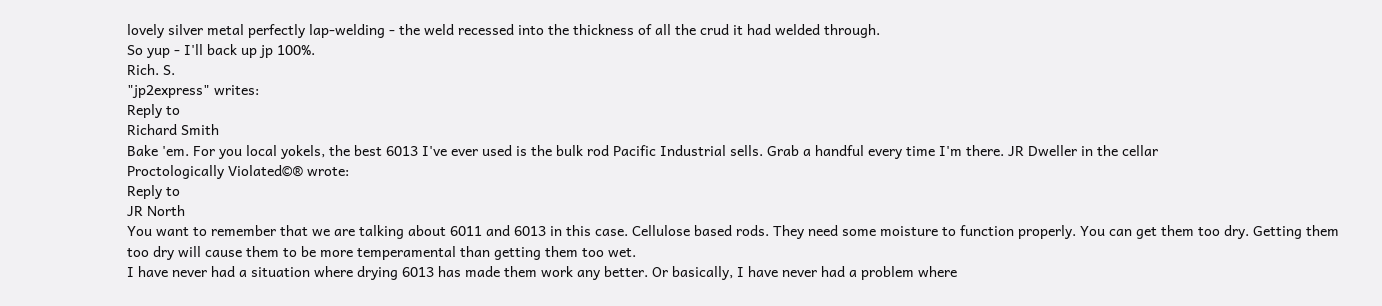lovely silver metal perfectly lap-welding - the weld recessed into the thickness of all the crud it had welded through.
So yup - I'll back up jp 100%.
Rich. S.
"jp2express" writes:
Reply to
Richard Smith
Bake 'em. For you local yokels, the best 6013 I've ever used is the bulk rod Pacific Industrial sells. Grab a handful every time I'm there. JR Dweller in the cellar
Proctologically Violated©® wrote:
Reply to
JR North
You want to remember that we are talking about 6011 and 6013 in this case. Cellulose based rods. They need some moisture to function properly. You can get them too dry. Getting them too dry will cause them to be more temperamental than getting them too wet.
I have never had a situation where drying 6013 has made them work any better. Or basically, I have never had a problem where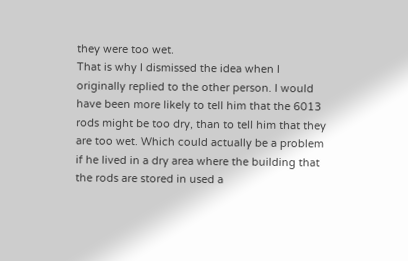they were too wet.
That is why I dismissed the idea when I originally replied to the other person. I would have been more likely to tell him that the 6013 rods might be too dry, than to tell him that they are too wet. Which could actually be a problem if he lived in a dry area where the building that the rods are stored in used a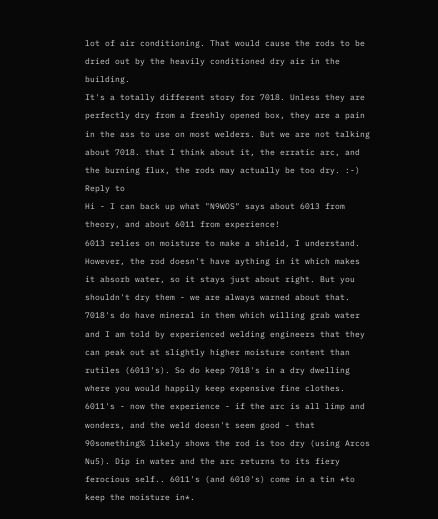lot of air conditioning. That would cause the rods to be dried out by the heavily conditioned dry air in the building.
It's a totally different story for 7018. Unless they are perfectly dry from a freshly opened box, they are a pain in the ass to use on most welders. But we are not talking about 7018. that I think about it, the erratic arc, and the burning flux, the rods may actually be too dry. :-)
Reply to
Hi - I can back up what "N9WOS" says about 6013 from theory, and about 6011 from experience!
6013 relies on moisture to make a shield, I understand. However, the rod doesn't have aything in it which makes it absorb water, so it stays just about right. But you shouldn't dry them - we are always warned about that.
7018's do have mineral in them which willing grab water and I am told by experienced welding engineers that they can peak out at slightly higher moisture content than rutiles (6013's). So do keep 7018's in a dry dwelling where you would happily keep expensive fine clothes.
6011's - now the experience - if the arc is all limp and wonders, and the weld doesn't seem good - that 90something% likely shows the rod is too dry (using Arcos Nu5). Dip in water and the arc returns to its fiery ferocious self.. 6011's (and 6010's) come in a tin *to keep the moisture in*.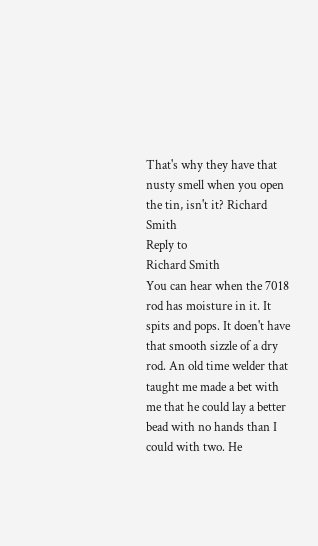That's why they have that nusty smell when you open the tin, isn't it? Richard Smith
Reply to
Richard Smith
You can hear when the 7018 rod has moisture in it. It spits and pops. It doen't have that smooth sizzle of a dry rod. An old time welder that taught me made a bet with me that he could lay a better bead with no hands than I could with two. He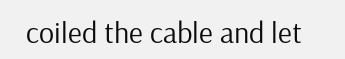coiled the cable and let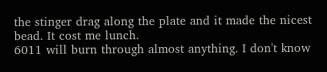the stinger drag along the plate and it made the nicest bead. It cost me lunch.
6011 will burn through almost anything. I don't know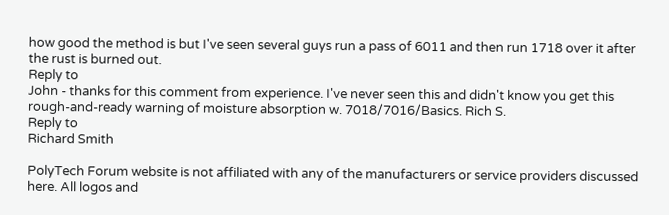how good the method is but I've seen several guys run a pass of 6011 and then run 1718 over it after the rust is burned out.
Reply to
John - thanks for this comment from experience. I've never seen this and didn't know you get this rough-and-ready warning of moisture absorption w. 7018/7016/Basics. Rich S.
Reply to
Richard Smith

PolyTech Forum website is not affiliated with any of the manufacturers or service providers discussed here. All logos and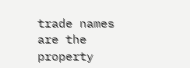trade names are the property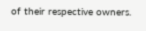of their respective owners.